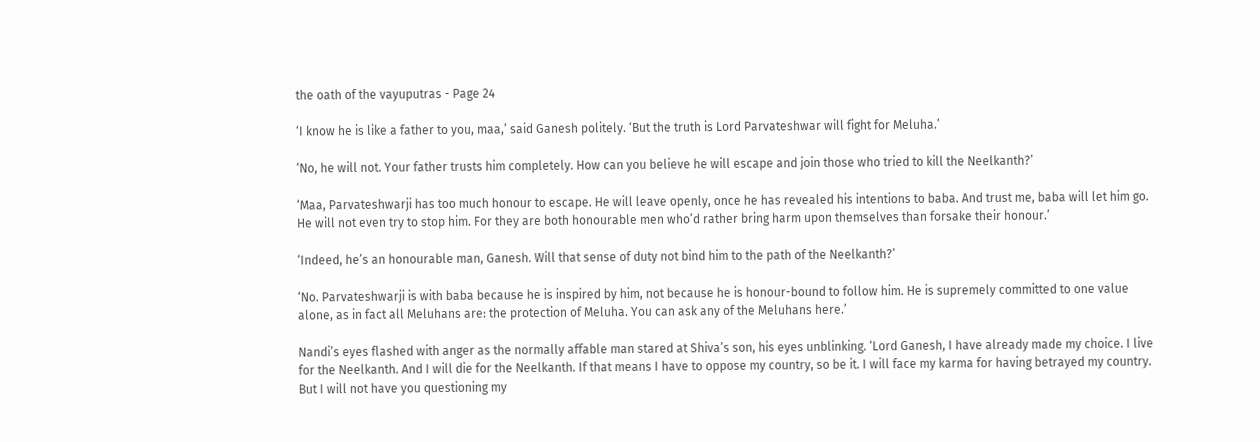the oath of the vayuputras - Page 24

‘I know he is like a father to you, maa,’ said Ganesh politely. ‘But the truth is Lord Parvateshwar will fight for Meluha.’

‘No, he will not. Your father trusts him completely. How can you believe he will escape and join those who tried to kill the Neelkanth?’

‘Maa, Parvateshwarji has too much honour to escape. He will leave openly, once he has revealed his intentions to baba. And trust me, baba will let him go. He will not even try to stop him. For they are both honourable men who’d rather bring harm upon themselves than forsake their honour.’

‘Indeed, he’s an honourable man, Ganesh. Will that sense of duty not bind him to the path of the Neelkanth?’

‘No. Parvateshwarji is with baba because he is inspired by him, not because he is honour-bound to follow him. He is supremely committed to one value alone, as in fact all Meluhans are: the protection of Meluha. You can ask any of the Meluhans here.’

Nandi’s eyes flashed with anger as the normally affable man stared at Shiva’s son, his eyes unblinking. ‘Lord Ganesh, I have already made my choice. I live for the Neelkanth. And I will die for the Neelkanth. If that means I have to oppose my country, so be it. I will face my karma for having betrayed my country. But I will not have you questioning my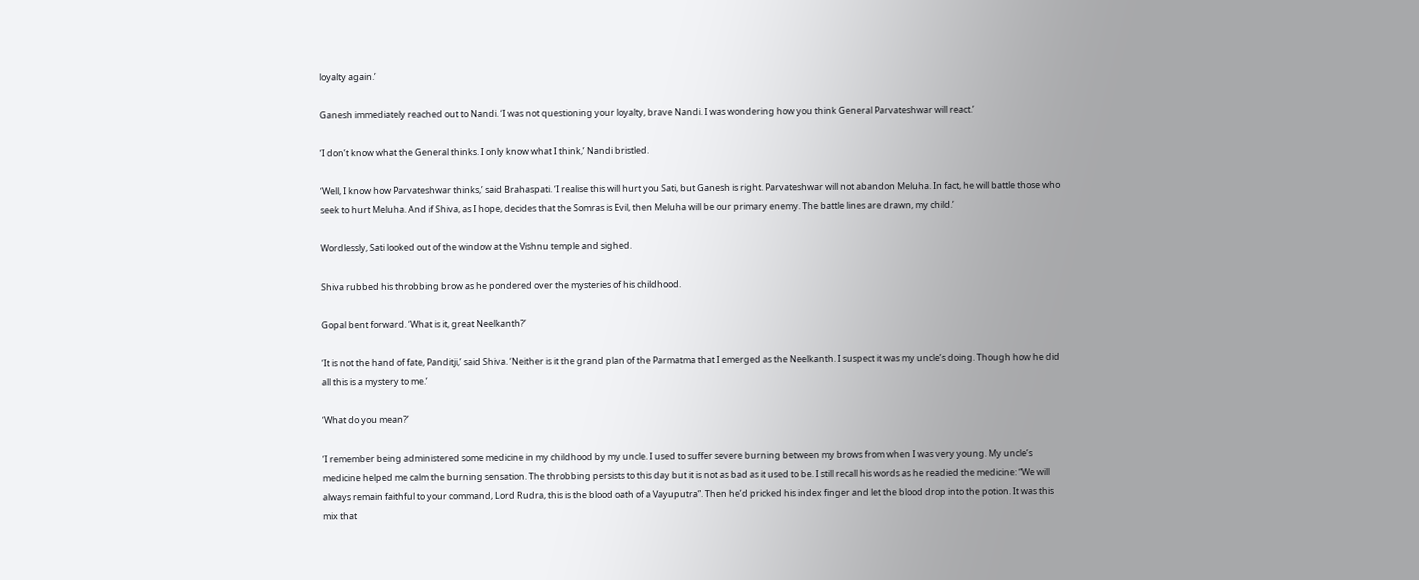loyalty again.’

Ganesh immediately reached out to Nandi. ‘I was not questioning your loyalty, brave Nandi. I was wondering how you think General Parvateshwar will react.’

‘I don’t know what the General thinks. I only know what I think,’ Nandi bristled.

‘Well, I know how Parvateshwar thinks,’ said Brahaspati. ‘I realise this will hurt you Sati, but Ganesh is right. Parvateshwar will not abandon Meluha. In fact, he will battle those who seek to hurt Meluha. And if Shiva, as I hope, decides that the Somras is Evil, then Meluha will be our primary enemy. The battle lines are drawn, my child.’

Wordlessly, Sati looked out of the window at the Vishnu temple and sighed.

Shiva rubbed his throbbing brow as he pondered over the mysteries of his childhood.

Gopal bent forward. ‘What is it, great Neelkanth?’

‘It is not the hand of fate, Panditji,’ said Shiva. ‘Neither is it the grand plan of the Parmatma that I emerged as the Neelkanth. I suspect it was my uncle’s doing. Though how he did all this is a mystery to me.’

‘What do you mean?’

‘I remember being administered some medicine in my childhood by my uncle. I used to suffer severe burning between my brows from when I was very young. My uncle’s medicine helped me calm the burning sensation. The throbbing persists to this day but it is not as bad as it used to be. I still recall his words as he readied the medicine: “We will always remain faithful to your command, Lord Rudra, this is the blood oath of a Vayuputra”. Then he’d pricked his index finger and let the blood drop into the potion. It was this mix that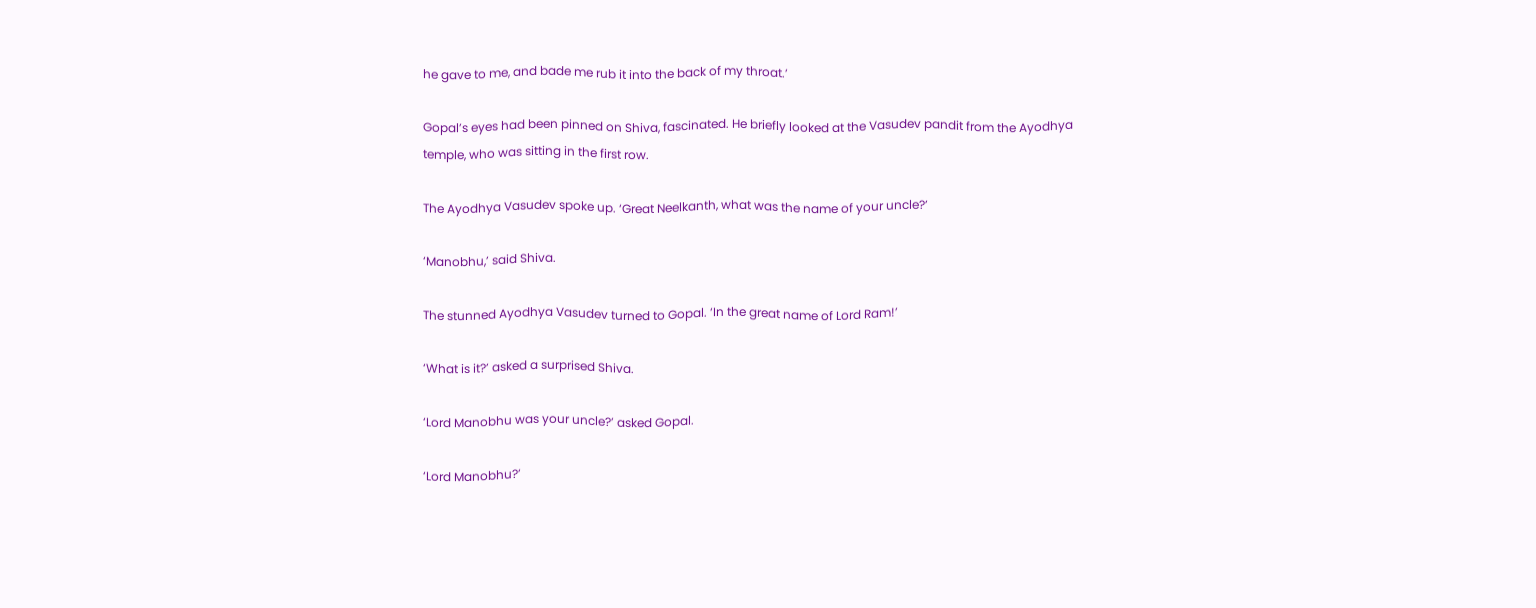he gave to me, and bade me rub it into the back of my throat.’

Gopal’s eyes had been pinned on Shiva, fascinated. He briefly looked at the Vasudev pandit from the Ayodhya temple, who was sitting in the first row.

The Ayodhya Vasudev spoke up. ‘Great Neelkanth, what was the name of your uncle?’

‘Manobhu,’ said Shiva.

The stunned Ayodhya Vasudev turned to Gopal. ‘In the great name of Lord Ram!’

‘What is it?’ asked a surprised Shiva.

‘Lord Manobhu was your uncle?’ asked Gopal.

‘Lord Manobhu?’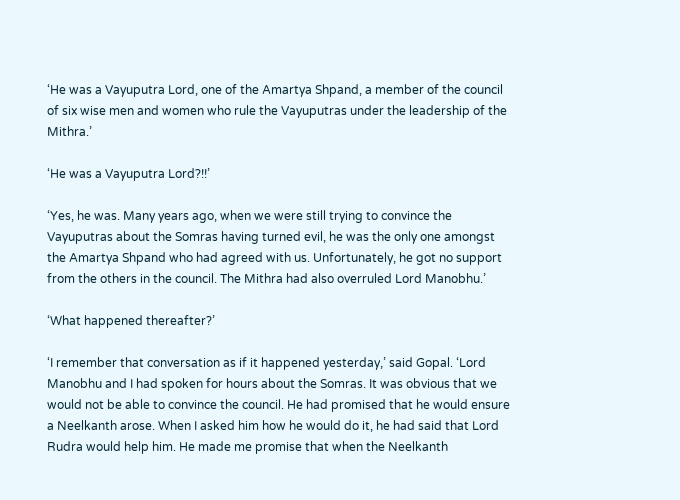‘He was a Vayuputra Lord, one of the Amartya Shpand, a member of the council of six wise men and women who rule the Vayuputras under the leadership of the Mithra.’

‘He was a Vayuputra Lord?!!’

‘Yes, he was. Many years ago, when we were still trying to convince the Vayuputras about the Somras having turned evil, he was the only one amongst the Amartya Shpand who had agreed with us. Unfortunately, he got no support from the others in the council. The Mithra had also overruled Lord Manobhu.’

‘What happened thereafter?’

‘I remember that conversation as if it happened yesterday,’ said Gopal. ‘Lord Manobhu and I had spoken for hours about the Somras. It was obvious that we would not be able to convince the council. He had promised that he would ensure a Neelkanth arose. When I asked him how he would do it, he had said that Lord Rudra would help him. He made me promise that when the Neelkanth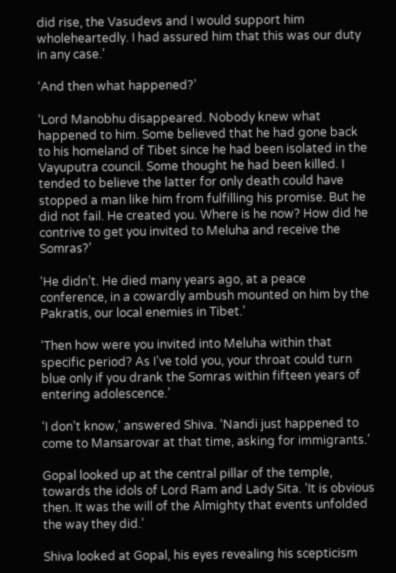did rise, the Vasudevs and I would support him wholeheartedly. I had assured him that this was our duty in any case.’

‘And then what happened?’

‘Lord Manobhu disappeared. Nobody knew what happened to him. Some believed that he had gone back to his homeland of Tibet since he had been isolated in the Vayuputra council. Some thought he had been killed. I tended to believe the latter for only death could have stopped a man like him from fulfilling his promise. But he did not fail. He created you. Where is he now? How did he contrive to get you invited to Meluha and receive the Somras?’

‘He didn’t. He died many years ago, at a peace conference, in a cowardly ambush mounted on him by the Pakratis, our local enemies in Tibet.’

‘Then how were you invited into Meluha within that specific period? As I’ve told you, your throat could turn blue only if you drank the Somras within fifteen years of entering adolescence.’

‘I don’t know,’ answered Shiva. ‘Nandi just happened to come to Mansarovar at that time, asking for immigrants.’

Gopal looked up at the central pillar of the temple, towards the idols of Lord Ram and Lady Sita. ‘It is obvious then. It was the will of the Almighty that events unfolded the way they did.’

Shiva looked at Gopal, his eyes revealing his scepticism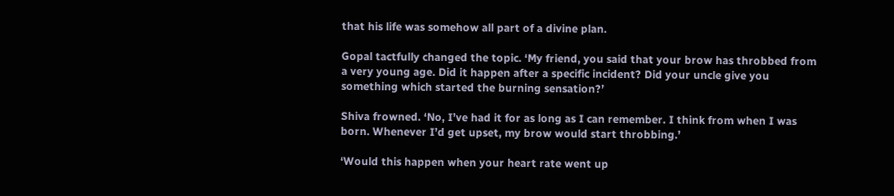that his life was somehow all part of a divine plan.

Gopal tactfully changed the topic. ‘My friend, you said that your brow has throbbed from a very young age. Did it happen after a specific incident? Did your uncle give you something which started the burning sensation?’

Shiva frowned. ‘No, I’ve had it for as long as I can remember. I think from when I was born. Whenever I’d get upset, my brow would start throbbing.’

‘Would this happen when your heart rate went up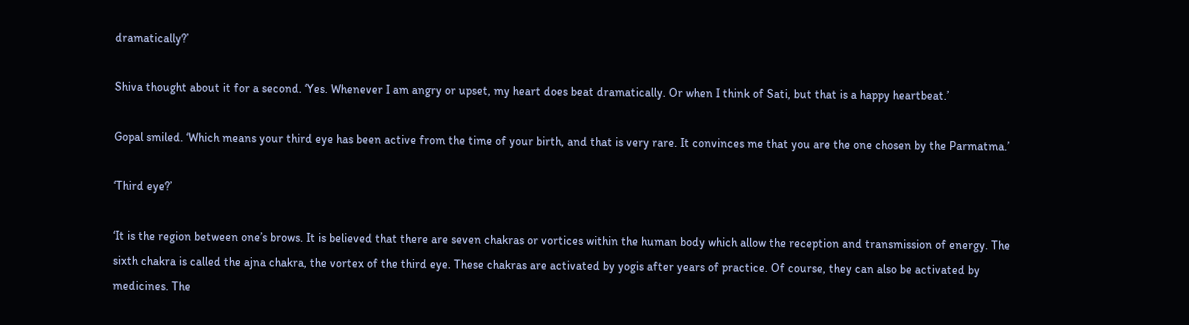dramatically?’

Shiva thought about it for a second. ‘Yes. Whenever I am angry or upset, my heart does beat dramatically. Or when I think of Sati, but that is a happy heartbeat.’

Gopal smiled. ‘Which means your third eye has been active from the time of your birth, and that is very rare. It convinces me that you are the one chosen by the Parmatma.’

‘Third eye?’

‘It is the region between one’s brows. It is believed that there are seven chakras or vortices within the human body which allow the reception and transmission of energy. The sixth chakra is called the ajna chakra, the vortex of the third eye. These chakras are activated by yogis after years of practice. Of course, they can also be activated by medicines. The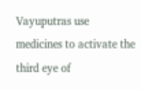Vayuputras use medicines to activate the third eye of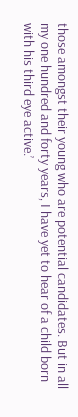those amongst their young who are potential candidates. But in all my one hundred and forty years, I have yet to hear of a child born with his third eye active.’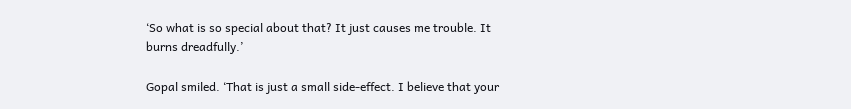‘So what is so special about that? It just causes me trouble. It burns dreadfully.’

Gopal smiled. ‘That is just a small side-effect. I believe that your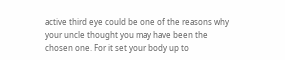active third eye could be one of the reasons why your uncle thought you may have been the chosen one. For it set your body up to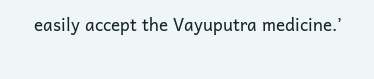easily accept the Vayuputra medicine.’